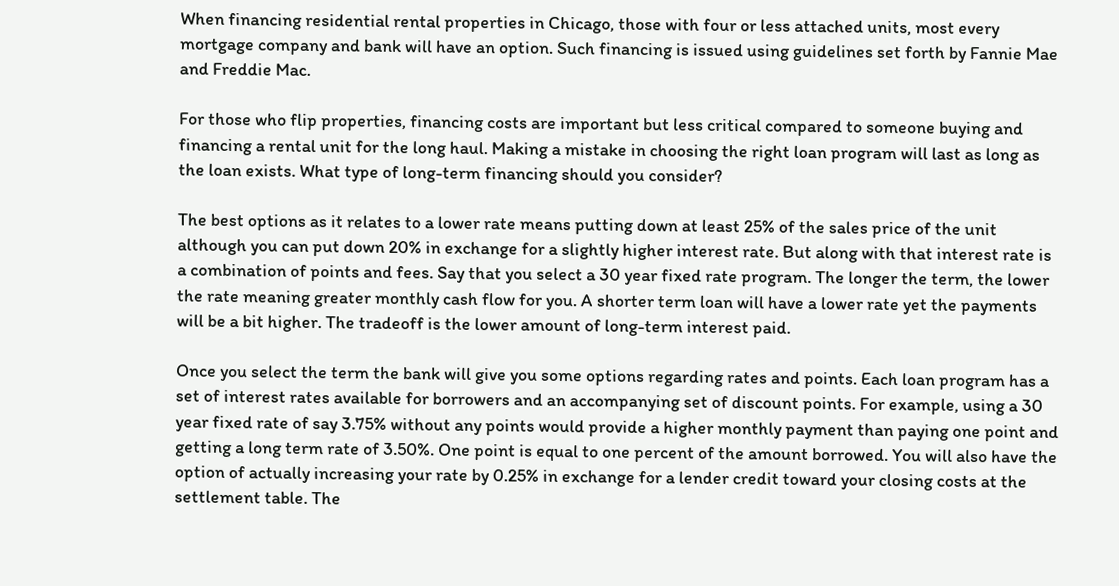When financing residential rental properties in Chicago, those with four or less attached units, most every mortgage company and bank will have an option. Such financing is issued using guidelines set forth by Fannie Mae and Freddie Mac.

For those who flip properties, financing costs are important but less critical compared to someone buying and financing a rental unit for the long haul. Making a mistake in choosing the right loan program will last as long as the loan exists. What type of long-term financing should you consider?

The best options as it relates to a lower rate means putting down at least 25% of the sales price of the unit although you can put down 20% in exchange for a slightly higher interest rate. But along with that interest rate is a combination of points and fees. Say that you select a 30 year fixed rate program. The longer the term, the lower the rate meaning greater monthly cash flow for you. A shorter term loan will have a lower rate yet the payments will be a bit higher. The tradeoff is the lower amount of long-term interest paid.

Once you select the term the bank will give you some options regarding rates and points. Each loan program has a set of interest rates available for borrowers and an accompanying set of discount points. For example, using a 30 year fixed rate of say 3.75% without any points would provide a higher monthly payment than paying one point and getting a long term rate of 3.50%. One point is equal to one percent of the amount borrowed. You will also have the option of actually increasing your rate by 0.25% in exchange for a lender credit toward your closing costs at the settlement table. The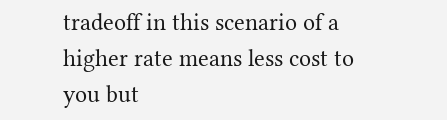tradeoff in this scenario of a higher rate means less cost to you but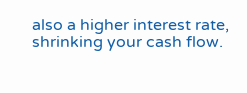also a higher interest rate, shrinking your cash flow.